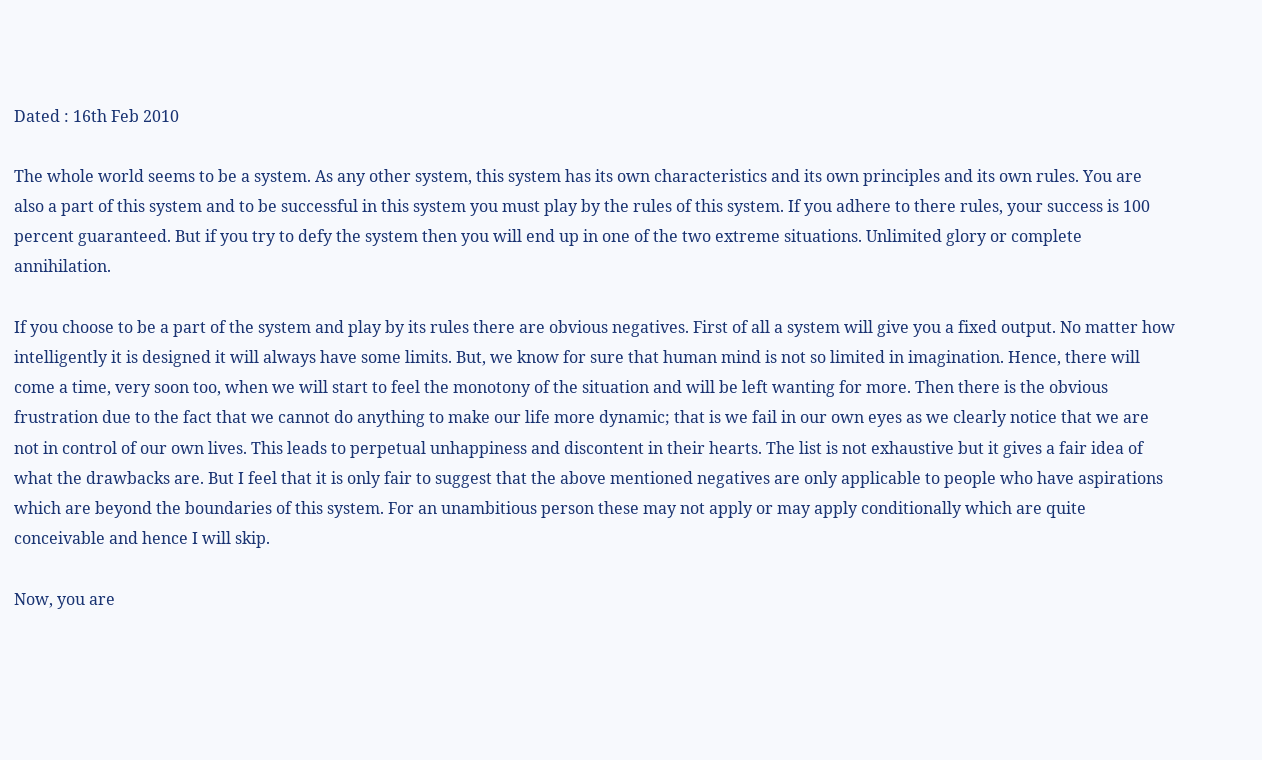Dated : 16th Feb 2010

The whole world seems to be a system. As any other system, this system has its own characteristics and its own principles and its own rules. You are also a part of this system and to be successful in this system you must play by the rules of this system. If you adhere to there rules, your success is 100 percent guaranteed. But if you try to defy the system then you will end up in one of the two extreme situations. Unlimited glory or complete annihilation.

If you choose to be a part of the system and play by its rules there are obvious negatives. First of all a system will give you a fixed output. No matter how intelligently it is designed it will always have some limits. But, we know for sure that human mind is not so limited in imagination. Hence, there will come a time, very soon too, when we will start to feel the monotony of the situation and will be left wanting for more. Then there is the obvious frustration due to the fact that we cannot do anything to make our life more dynamic; that is we fail in our own eyes as we clearly notice that we are not in control of our own lives. This leads to perpetual unhappiness and discontent in their hearts. The list is not exhaustive but it gives a fair idea of what the drawbacks are. But I feel that it is only fair to suggest that the above mentioned negatives are only applicable to people who have aspirations which are beyond the boundaries of this system. For an unambitious person these may not apply or may apply conditionally which are quite conceivable and hence I will skip.

Now, you are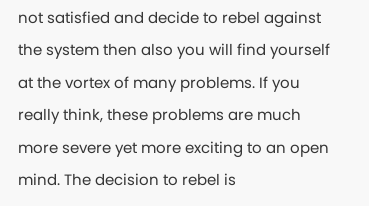not satisfied and decide to rebel against the system then also you will find yourself at the vortex of many problems. If you really think, these problems are much more severe yet more exciting to an open mind. The decision to rebel is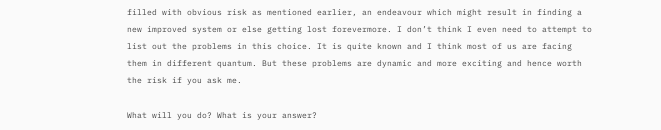filled with obvious risk as mentioned earlier, an endeavour which might result in finding a new improved system or else getting lost forevermore. I don’t think I even need to attempt to list out the problems in this choice. It is quite known and I think most of us are facing them in different quantum. But these problems are dynamic and more exciting and hence worth the risk if you ask me.

What will you do? What is your answer?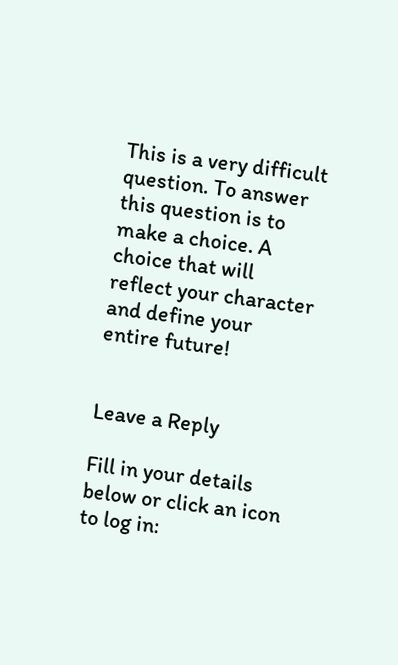This is a very difficult question. To answer this question is to make a choice. A choice that will reflect your character and define your entire future!


Leave a Reply

Fill in your details below or click an icon to log in: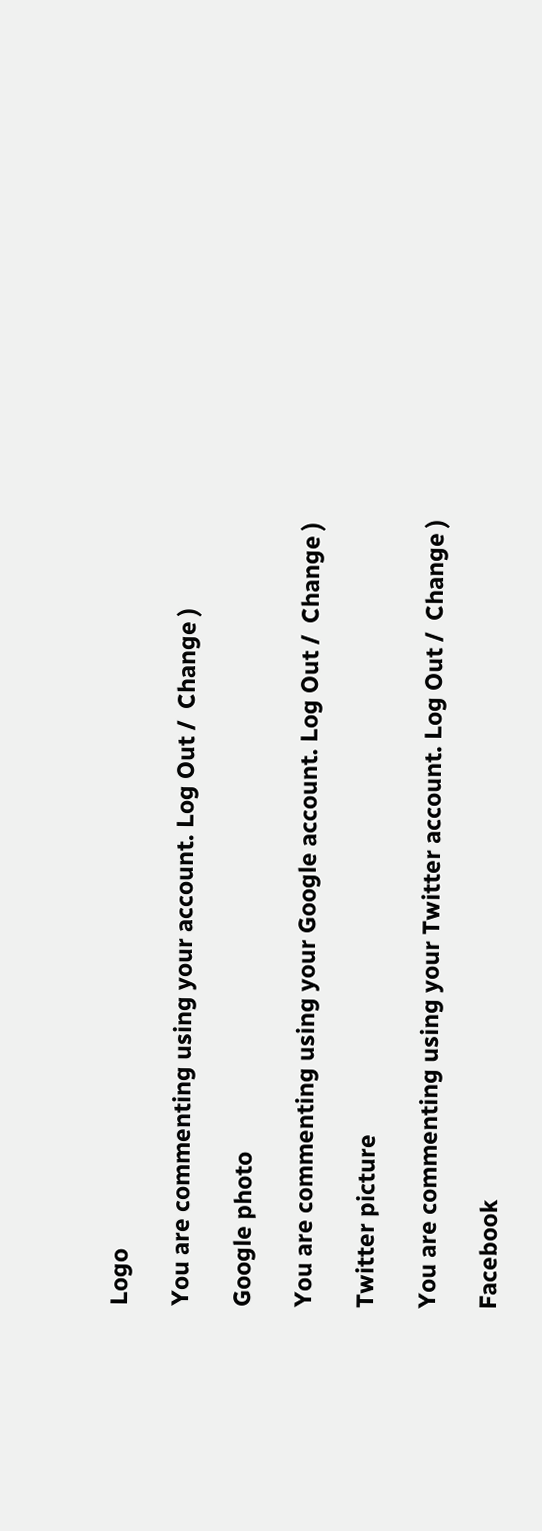Logo

You are commenting using your account. Log Out /  Change )

Google photo

You are commenting using your Google account. Log Out /  Change )

Twitter picture

You are commenting using your Twitter account. Log Out /  Change )

Facebook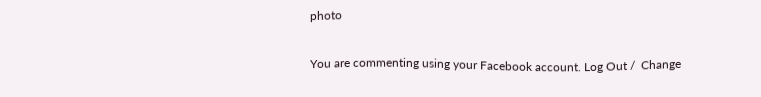photo

You are commenting using your Facebook account. Log Out /  Change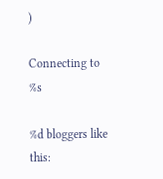)

Connecting to %s

%d bloggers like this: